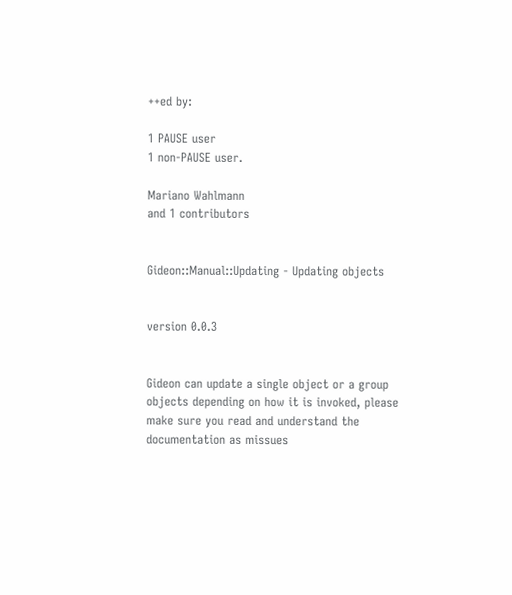++ed by:

1 PAUSE user
1 non-PAUSE user.

Mariano Wahlmann
and 1 contributors


Gideon::Manual::Updating - Updating objects


version 0.0.3


Gideon can update a single object or a group objects depending on how it is invoked, please make sure you read and understand the documentation as missues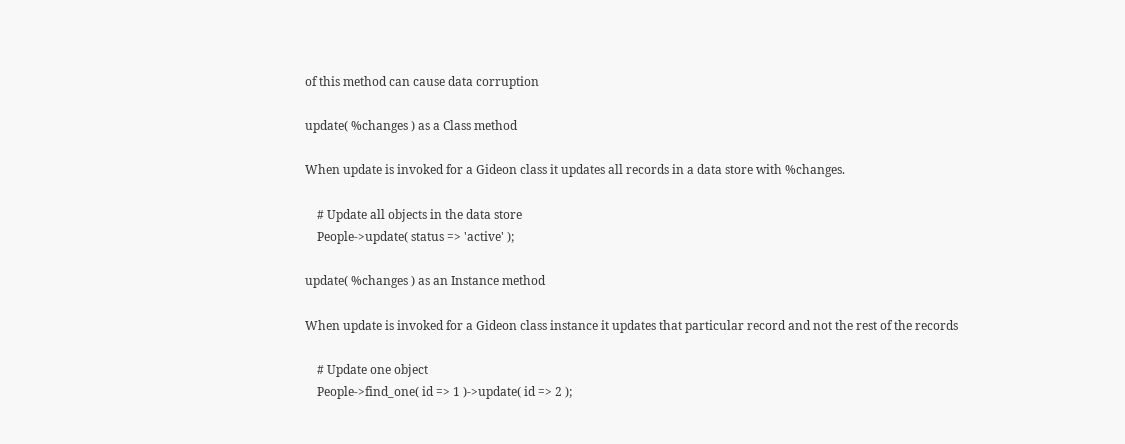of this method can cause data corruption

update( %changes ) as a Class method

When update is invoked for a Gideon class it updates all records in a data store with %changes.

    # Update all objects in the data store
    People->update( status => 'active' );

update( %changes ) as an Instance method

When update is invoked for a Gideon class instance it updates that particular record and not the rest of the records

    # Update one object
    People->find_one( id => 1 )->update( id => 2 );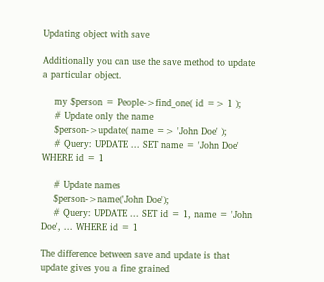Updating object with save

Additionally you can use the save method to update a particular object.

    my $person = People->find_one( id => 1 );
    # Update only the name
    $person->update( name => 'John Doe' );
    # Query: UPDATE ... SET name = 'John Doe' WHERE id = 1

    # Update names
    $person->name('John Doe');
    # Query: UPDATE ... SET id = 1, name = 'John Doe', ... WHERE id = 1

The difference between save and update is that update gives you a fine grained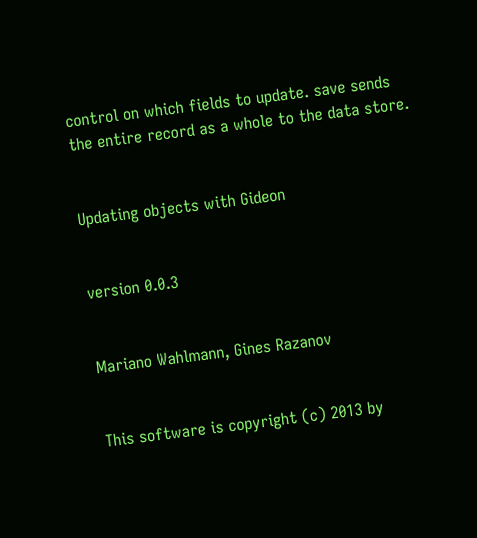control on which fields to update. save sends the entire record as a whole to the data store.


Updating objects with Gideon


version 0.0.3


Mariano Wahlmann, Gines Razanov


This software is copyright (c) 2013 by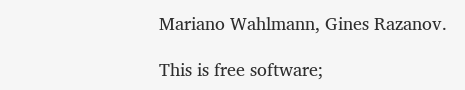Mariano Wahlmann, Gines Razanov.

This is free software;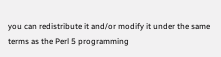you can redistribute it and/or modify it under the same terms as the Perl 5 programming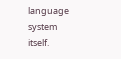language system itself.